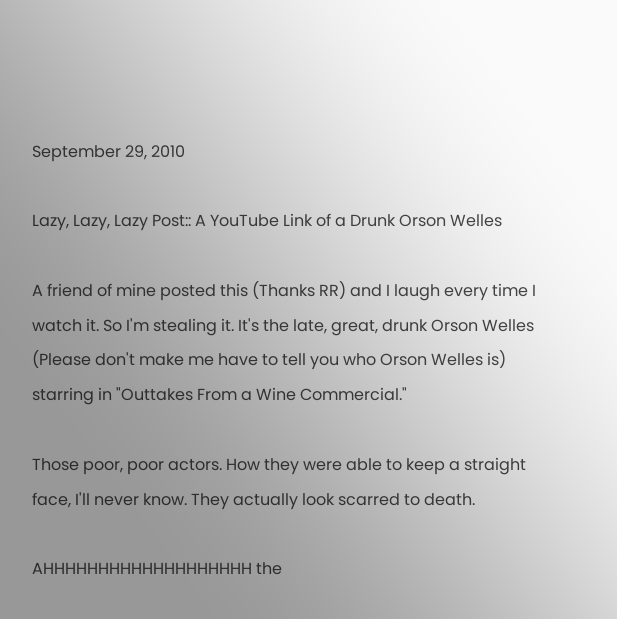September 29, 2010

Lazy, Lazy, Lazy Post:: A YouTube Link of a Drunk Orson Welles

A friend of mine posted this (Thanks RR) and I laugh every time I watch it. So I'm stealing it. It's the late, great, drunk Orson Welles (Please don't make me have to tell you who Orson Welles is) starring in "Outtakes From a Wine Commercial."

Those poor, poor actors. How they were able to keep a straight face, I'll never know. They actually look scarred to death.

AHHHHHHHHHHHHHHHHHHH the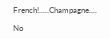French!.....Champagne....

No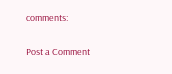comments:

Post a Comment